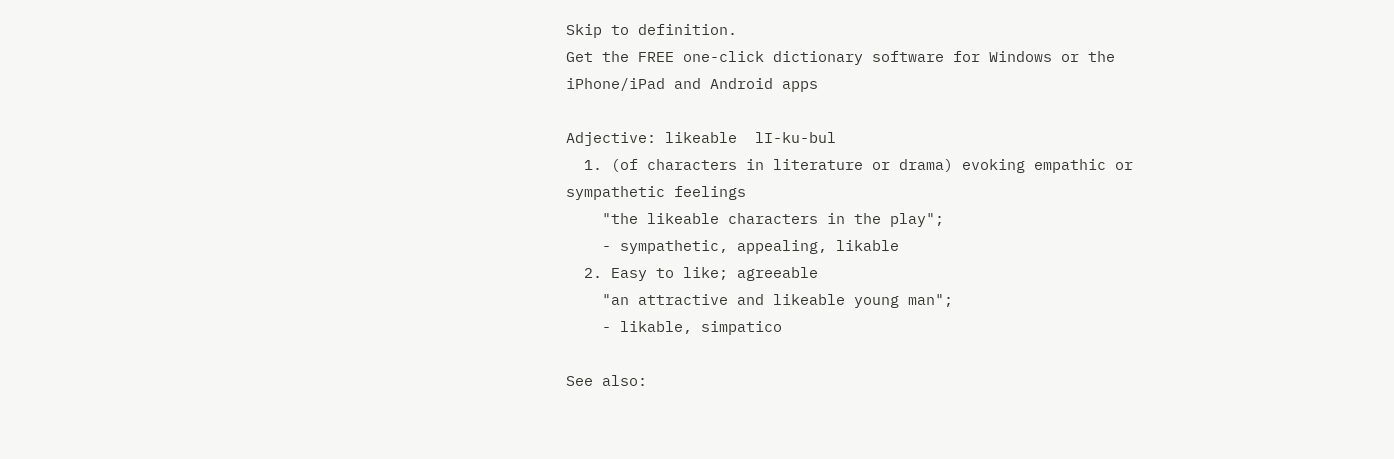Skip to definition.
Get the FREE one-click dictionary software for Windows or the iPhone/iPad and Android apps

Adjective: likeable  lI-ku-bul
  1. (of characters in literature or drama) evoking empathic or sympathetic feelings
    "the likeable characters in the play";
    - sympathetic, appealing, likable
  2. Easy to like; agreeable
    "an attractive and likeable young man";
    - likable, simpatico

See also: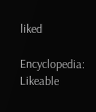liked

Encyclopedia: Likeable